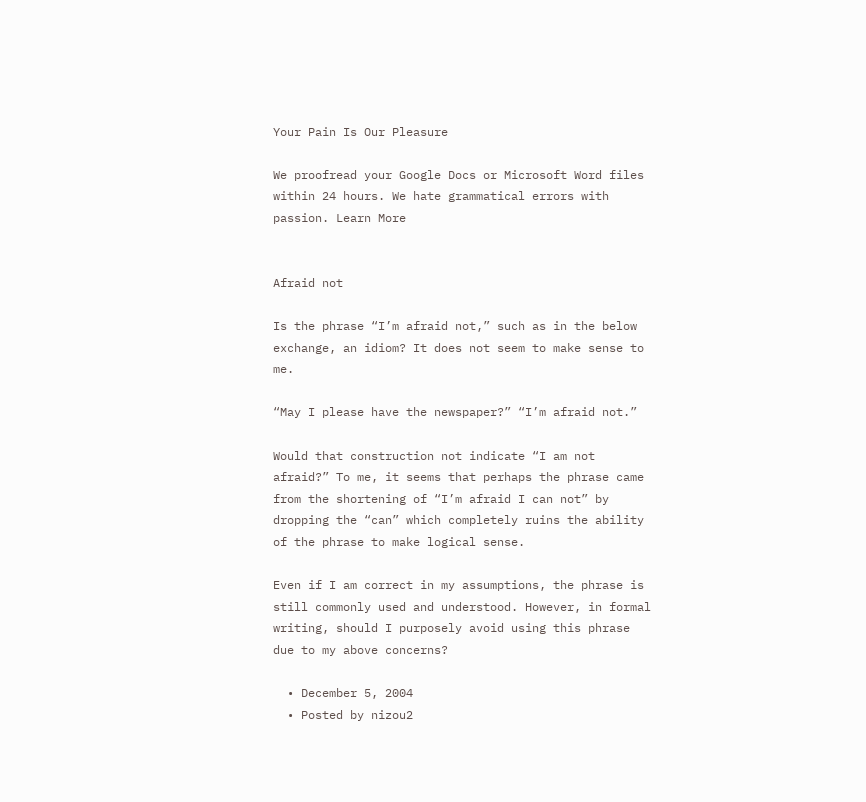Your Pain Is Our Pleasure

We proofread your Google Docs or Microsoft Word files within 24 hours. We hate grammatical errors with passion. Learn More


Afraid not

Is the phrase “I’m afraid not,” such as in the below exchange, an idiom? It does not seem to make sense to me.

“May I please have the newspaper?” “I’m afraid not.”

Would that construction not indicate “I am not afraid?” To me, it seems that perhaps the phrase came from the shortening of “I’m afraid I can not” by dropping the “can” which completely ruins the ability of the phrase to make logical sense.

Even if I am correct in my assumptions, the phrase is still commonly used and understood. However, in formal writing, should I purposely avoid using this phrase due to my above concerns?

  • December 5, 2004
  • Posted by nizou2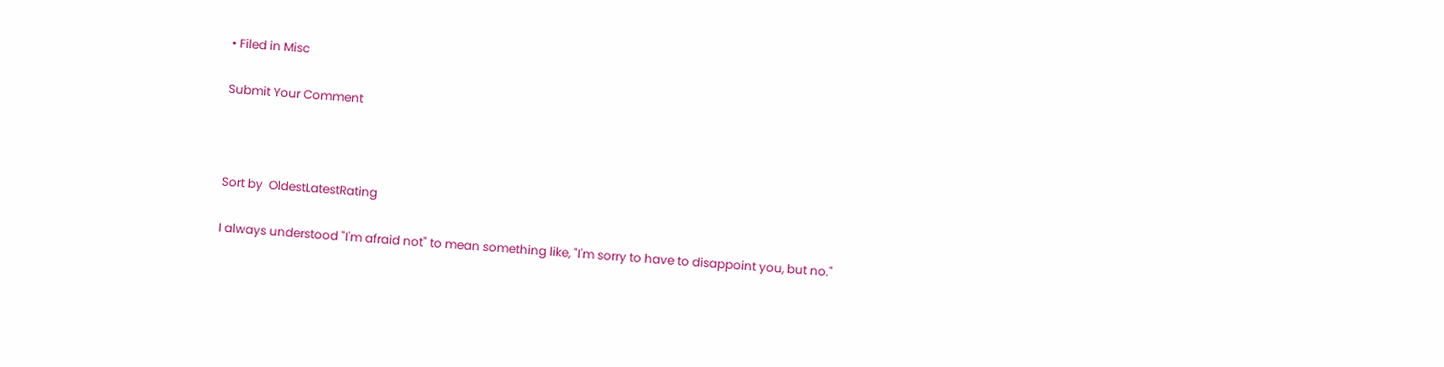• Filed in Misc

Submit Your Comment



Sort by  OldestLatestRating

I always understood "I'm afraid not" to mean something like, "I'm sorry to have to disappoint you, but no."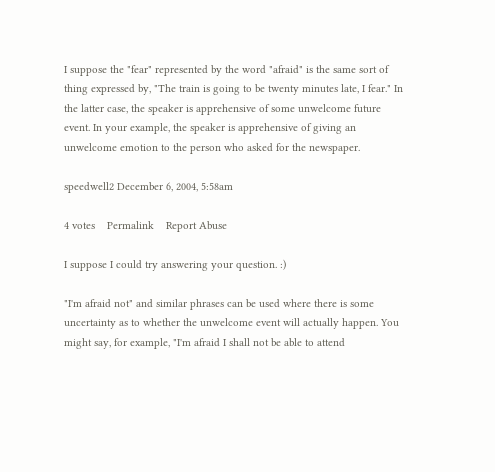I suppose the "fear" represented by the word "afraid" is the same sort of thing expressed by, "The train is going to be twenty minutes late, I fear." In the latter case, the speaker is apprehensive of some unwelcome future event. In your example, the speaker is apprehensive of giving an unwelcome emotion to the person who asked for the newspaper.

speedwell2 December 6, 2004, 5:58am

4 votes    Permalink    Report Abuse

I suppose I could try answering your question. :)

"I'm afraid not" and similar phrases can be used where there is some uncertainty as to whether the unwelcome event will actually happen. You might say, for example, "I'm afraid I shall not be able to attend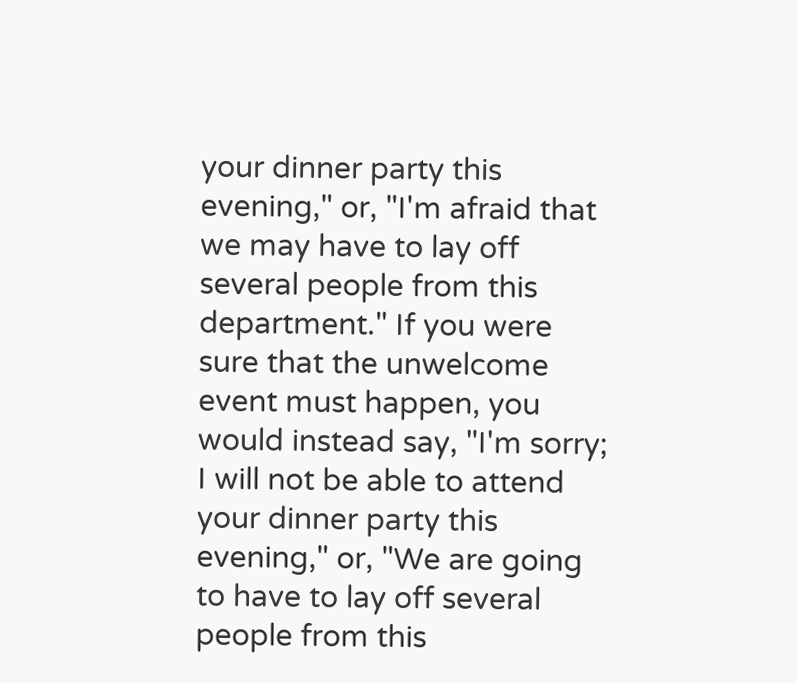your dinner party this evening," or, "I'm afraid that we may have to lay off several people from this department." If you were sure that the unwelcome event must happen, you would instead say, "I'm sorry; I will not be able to attend your dinner party this evening," or, "We are going to have to lay off several people from this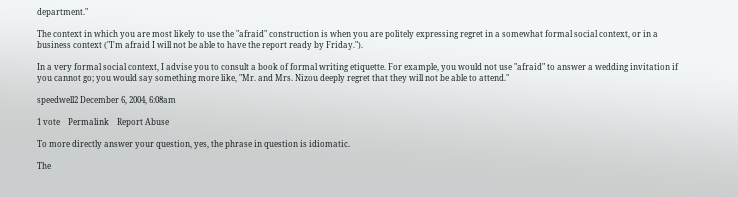department."

The context in which you are most likely to use the "afraid" construction is when you are politely expressing regret in a somewhat formal social context, or in a business context ("I'm afraid I will not be able to have the report ready by Friday.").

In a very formal social context, I advise you to consult a book of formal writing etiquette. For example, you would not use "afraid" to answer a wedding invitation if you cannot go; you would say something more like, "Mr. and Mrs. Nizou deeply regret that they will not be able to attend."

speedwell2 December 6, 2004, 6:08am

1 vote    Permalink    Report Abuse

To more directly answer your question, yes, the phrase in question is idiomatic.

The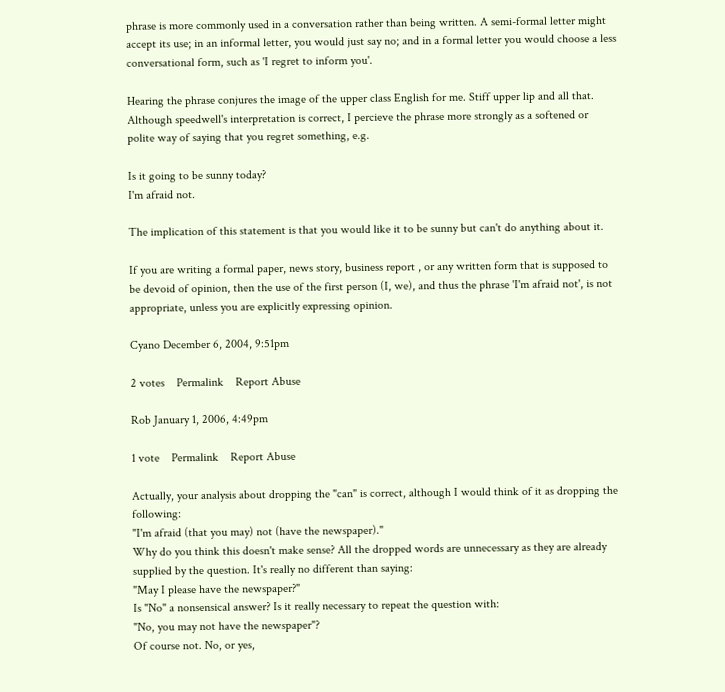phrase is more commonly used in a conversation rather than being written. A semi-formal letter might accept its use; in an informal letter, you would just say no; and in a formal letter you would choose a less conversational form, such as 'I regret to inform you'.

Hearing the phrase conjures the image of the upper class English for me. Stiff upper lip and all that. Although speedwell's interpretation is correct, I percieve the phrase more strongly as a softened or polite way of saying that you regret something, e.g.

Is it going to be sunny today?
I'm afraid not.

The implication of this statement is that you would like it to be sunny but can't do anything about it.

If you are writing a formal paper, news story, business report , or any written form that is supposed to be devoid of opinion, then the use of the first person (I, we), and thus the phrase 'I'm afraid not', is not appropriate, unless you are explicitly expressing opinion.

Cyano December 6, 2004, 9:51pm

2 votes    Permalink    Report Abuse

Rob January 1, 2006, 4:49pm

1 vote    Permalink    Report Abuse

Actually, your analysis about dropping the "can" is correct, although I would think of it as dropping the following:
"I'm afraid (that you may) not (have the newspaper)."
Why do you think this doesn't make sense? All the dropped words are unnecessary as they are already supplied by the question. It's really no different than saying:
"May I please have the newspaper?"
Is "No" a nonsensical answer? Is it really necessary to repeat the question with:
"No, you may not have the newspaper"?
Of course not. No, or yes,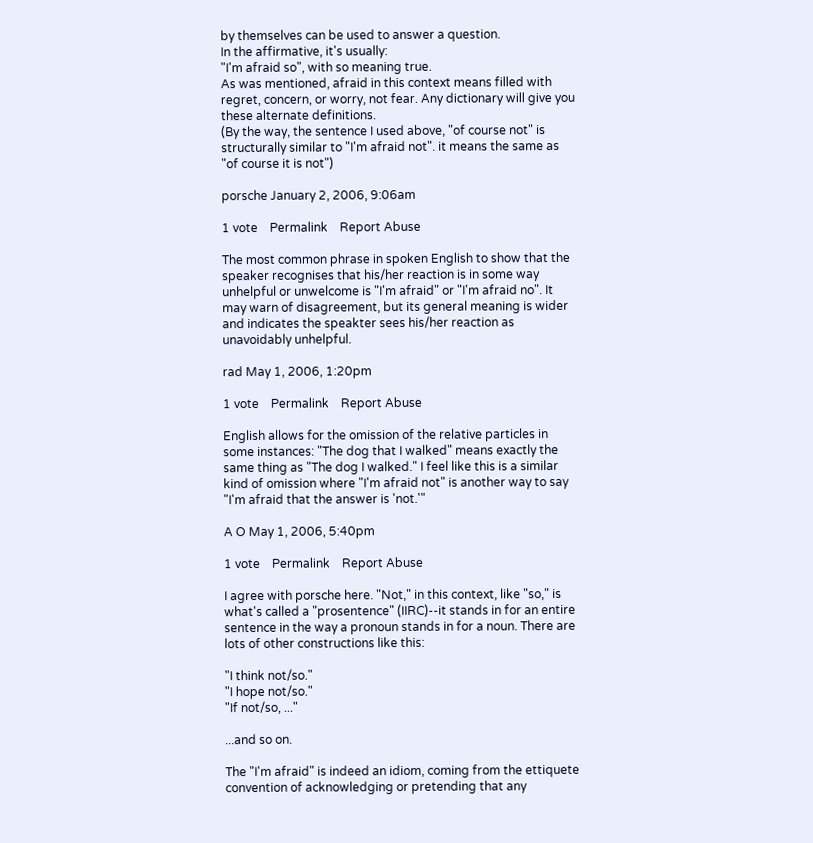by themselves can be used to answer a question.
In the affirmative, it's usually:
"I'm afraid so", with so meaning true.
As was mentioned, afraid in this context means filled with regret, concern, or worry, not fear. Any dictionary will give you these alternate definitions.
(By the way, the sentence I used above, "of course not" is structurally similar to "I'm afraid not". it means the same as "of course it is not")

porsche January 2, 2006, 9:06am

1 vote    Permalink    Report Abuse

The most common phrase in spoken English to show that the speaker recognises that his/her reaction is in some way unhelpful or unwelcome is "I'm afraid" or "I'm afraid no". It may warn of disagreement, but its general meaning is wider and indicates the speakter sees his/her reaction as unavoidably unhelpful.

rad May 1, 2006, 1:20pm

1 vote    Permalink    Report Abuse

English allows for the omission of the relative particles in some instances: "The dog that I walked" means exactly the same thing as "The dog I walked." I feel like this is a similar kind of omission where "I'm afraid not" is another way to say "I'm afraid that the answer is 'not.'"

A O May 1, 2006, 5:40pm

1 vote    Permalink    Report Abuse

I agree with porsche here. "Not," in this context, like "so," is what's called a "prosentence" (IIRC)--it stands in for an entire sentence in the way a pronoun stands in for a noun. There are lots of other constructions like this:

"I think not/so."
"I hope not/so."
"If not/so, ..."

...and so on.

The "I'm afraid" is indeed an idiom, coming from the ettiquete convention of acknowledging or pretending that any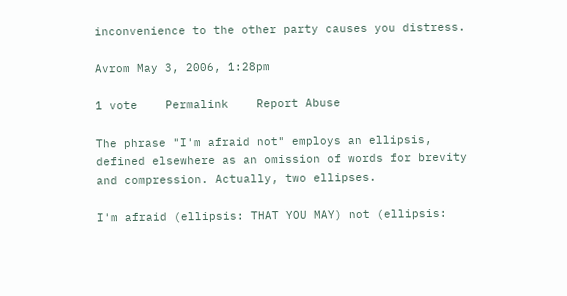inconvenience to the other party causes you distress.

Avrom May 3, 2006, 1:28pm

1 vote    Permalink    Report Abuse

The phrase "I'm afraid not" employs an ellipsis, defined elsewhere as an omission of words for brevity and compression. Actually, two ellipses.

I'm afraid (ellipsis: THAT YOU MAY) not (ellipsis: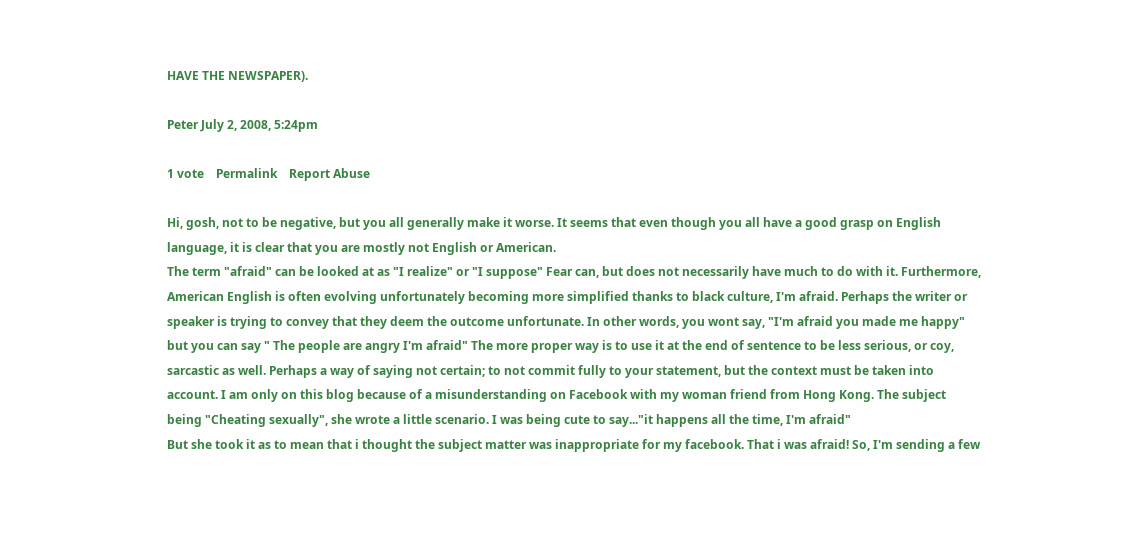HAVE THE NEWSPAPER).

Peter July 2, 2008, 5:24pm

1 vote    Permalink    Report Abuse

Hi, gosh, not to be negative, but you all generally make it worse. It seems that even though you all have a good grasp on English language, it is clear that you are mostly not English or American.
The term "afraid" can be looked at as "I realize" or "I suppose" Fear can, but does not necessarily have much to do with it. Furthermore, American English is often evolving unfortunately becoming more simplified thanks to black culture, I'm afraid. Perhaps the writer or speaker is trying to convey that they deem the outcome unfortunate. In other words, you wont say, "I'm afraid you made me happy" but you can say " The people are angry I'm afraid" The more proper way is to use it at the end of sentence to be less serious, or coy, sarcastic as well. Perhaps a way of saying not certain; to not commit fully to your statement, but the context must be taken into account. I am only on this blog because of a misunderstanding on Facebook with my woman friend from Hong Kong. The subject being "Cheating sexually", she wrote a little scenario. I was being cute to say..."it happens all the time, I'm afraid"
But she took it as to mean that i thought the subject matter was inappropriate for my facebook. That i was afraid! So, I'm sending a few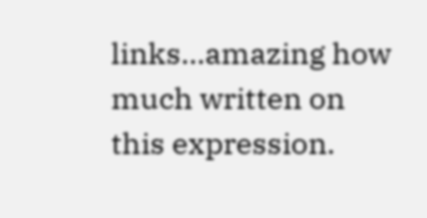links...amazing how much written on this expression.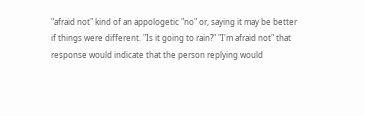"afraid not" kind of an appologetic "no" or, saying it may be better if things were different. "Is it going to rain?" "I'm afraid not" that response would indicate that the person replying would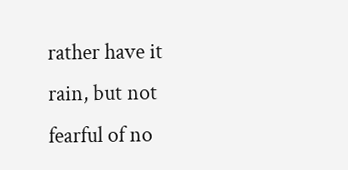rather have it rain, but not fearful of no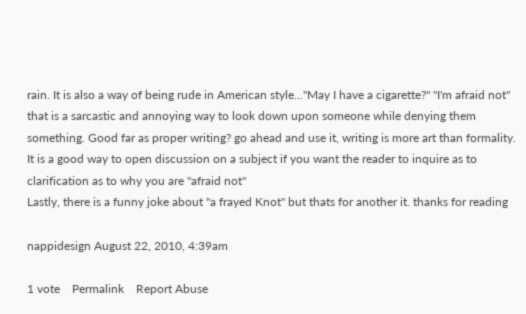rain. It is also a way of being rude in American style..."May I have a cigarette?" "I'm afraid not" that is a sarcastic and annoying way to look down upon someone while denying them something. Good far as proper writing? go ahead and use it, writing is more art than formality. It is a good way to open discussion on a subject if you want the reader to inquire as to clarification as to why you are "afraid not"
Lastly, there is a funny joke about "a frayed Knot" but thats for another it. thanks for reading

nappidesign August 22, 2010, 4:39am

1 vote    Permalink    Report Abuse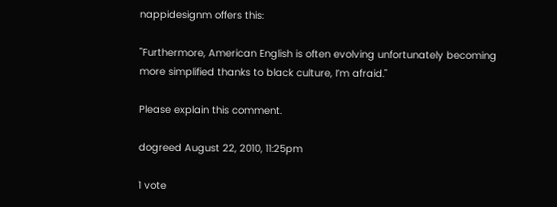nappidesignm offers this:

"Furthermore, American English is often evolving unfortunately becoming more simplified thanks to black culture, I’m afraid."

Please explain this comment.

dogreed August 22, 2010, 11:25pm

1 vote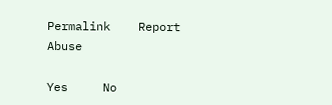Permalink    Report Abuse

Yes     No